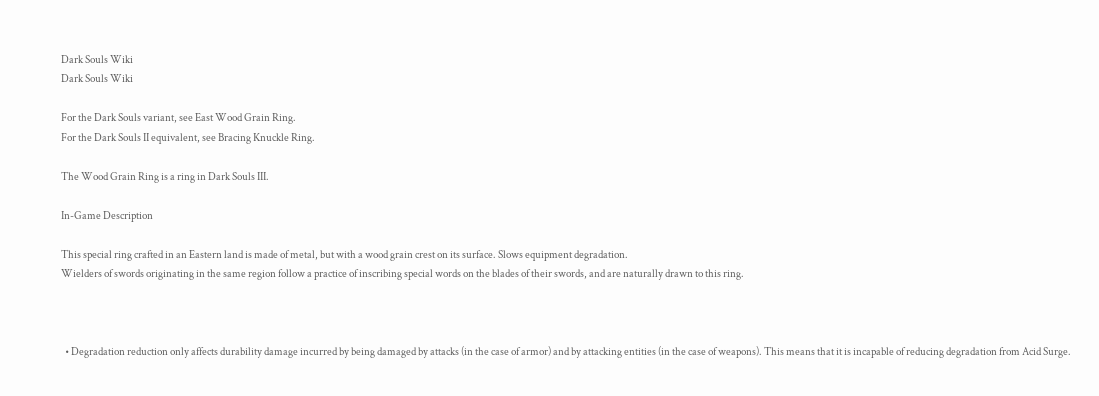Dark Souls Wiki
Dark Souls Wiki

For the Dark Souls variant, see East Wood Grain Ring.
For the Dark Souls II equivalent, see Bracing Knuckle Ring.

The Wood Grain Ring is a ring in Dark Souls III.

In-Game Description

This special ring crafted in an Eastern land is made of metal, but with a wood grain crest on its surface. Slows equipment degradation.
Wielders of swords originating in the same region follow a practice of inscribing special words on the blades of their swords, and are naturally drawn to this ring.



  • Degradation reduction only affects durability damage incurred by being damaged by attacks (in the case of armor) and by attacking entities (in the case of weapons). This means that it is incapable of reducing degradation from Acid Surge.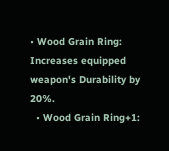• Wood Grain Ring: Increases equipped weapon's Durability by 20%.
  • Wood Grain Ring+1: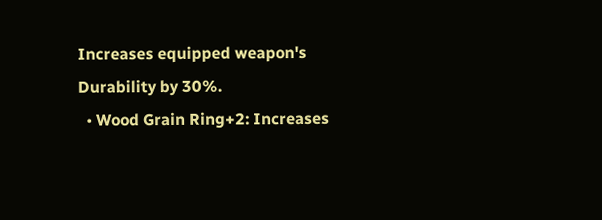Increases equipped weapon's Durability by 30%.
  • Wood Grain Ring+2: Increases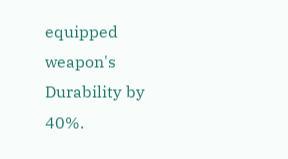equipped weapon's Durability by 40%.